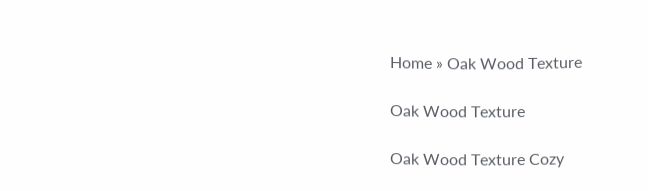Home » Oak Wood Texture

Oak Wood Texture

Oak Wood Texture Cozy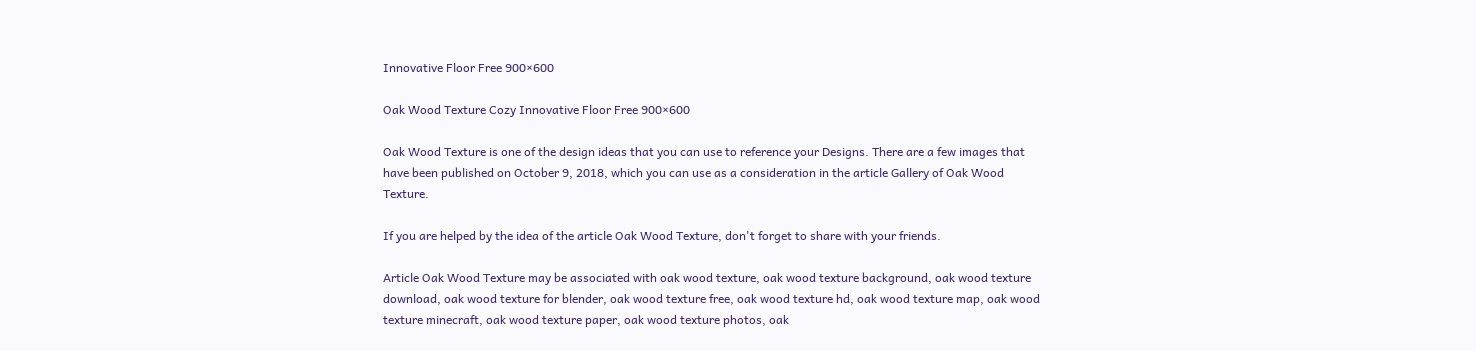Innovative Floor Free 900×600

Oak Wood Texture Cozy Innovative Floor Free 900×600

Oak Wood Texture is one of the design ideas that you can use to reference your Designs. There are a few images that have been published on October 9, 2018, which you can use as a consideration in the article Gallery of Oak Wood Texture.

If you are helped by the idea of the article Oak Wood Texture, don't forget to share with your friends.

Article Oak Wood Texture may be associated with oak wood texture, oak wood texture background, oak wood texture download, oak wood texture for blender, oak wood texture free, oak wood texture hd, oak wood texture map, oak wood texture minecraft, oak wood texture paper, oak wood texture photos, oak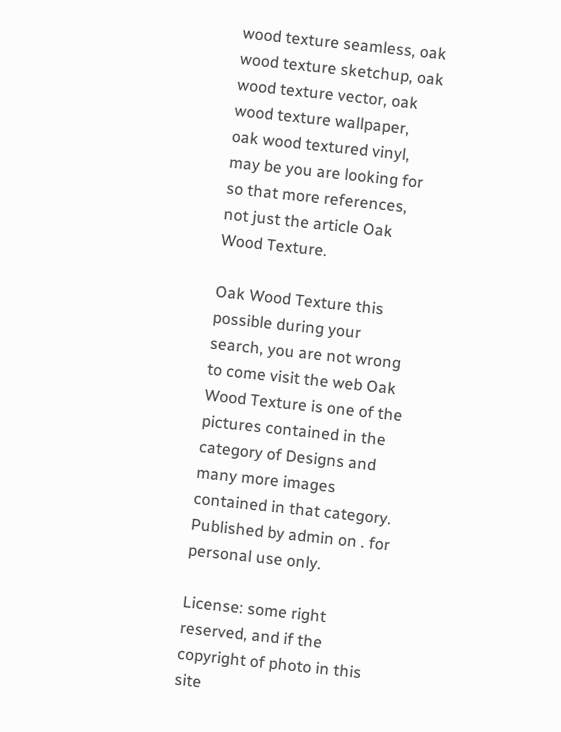wood texture seamless, oak wood texture sketchup, oak wood texture vector, oak wood texture wallpaper, oak wood textured vinyl, may be you are looking for so that more references, not just the article Oak Wood Texture.

Oak Wood Texture this possible during your search, you are not wrong to come visit the web Oak Wood Texture is one of the pictures contained in the category of Designs and many more images contained in that category. Published by admin on . for personal use only.

License: some right reserved, and if the copyright of photo in this site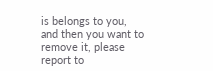is belongs to you, and then you want to remove it, please report to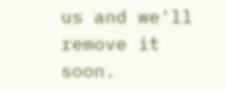us and we'll remove it soon.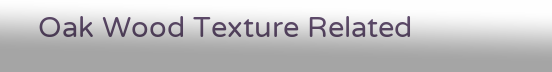Oak Wood Texture Related